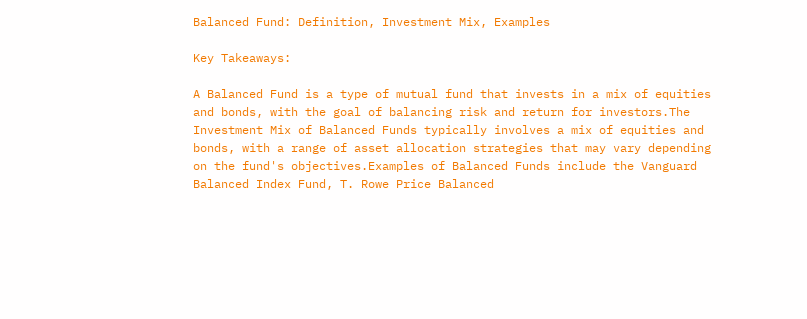Balanced Fund: Definition, Investment Mix, Examples

Key Takeaways:

A Balanced Fund is a type of mutual fund that invests in a mix of equities and bonds, with the goal of balancing risk and return for investors.The Investment Mix of Balanced Funds typically involves a mix of equities and bonds, with a range of asset allocation strategies that may vary depending on the fund's objectives.Examples of Balanced Funds include the Vanguard Balanced Index Fund, T. Rowe Price Balanced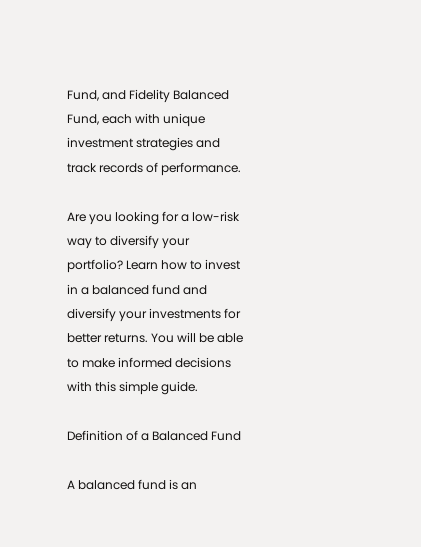Fund, and Fidelity Balanced Fund, each with unique investment strategies and track records of performance.

Are you looking for a low-risk way to diversify your portfolio? Learn how to invest in a balanced fund and diversify your investments for better returns. You will be able to make informed decisions with this simple guide.

Definition of a Balanced Fund

A balanced fund is an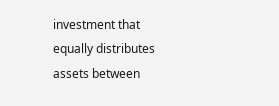investment that equally distributes assets between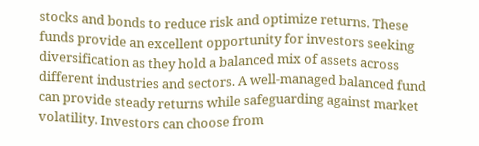stocks and bonds to reduce risk and optimize returns. These funds provide an excellent opportunity for investors seeking diversification as they hold a balanced mix of assets across different industries and sectors. A well-managed balanced fund can provide steady returns while safeguarding against market volatility. Investors can choose from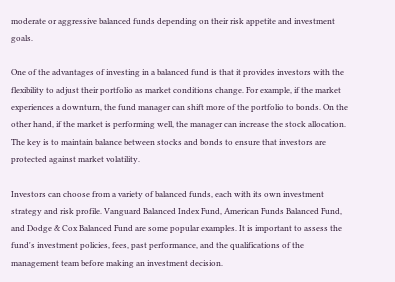moderate or aggressive balanced funds depending on their risk appetite and investment goals.

One of the advantages of investing in a balanced fund is that it provides investors with the flexibility to adjust their portfolio as market conditions change. For example, if the market experiences a downturn, the fund manager can shift more of the portfolio to bonds. On the other hand, if the market is performing well, the manager can increase the stock allocation. The key is to maintain balance between stocks and bonds to ensure that investors are protected against market volatility.

Investors can choose from a variety of balanced funds, each with its own investment strategy and risk profile. Vanguard Balanced Index Fund, American Funds Balanced Fund, and Dodge & Cox Balanced Fund are some popular examples. It is important to assess the fund's investment policies, fees, past performance, and the qualifications of the management team before making an investment decision.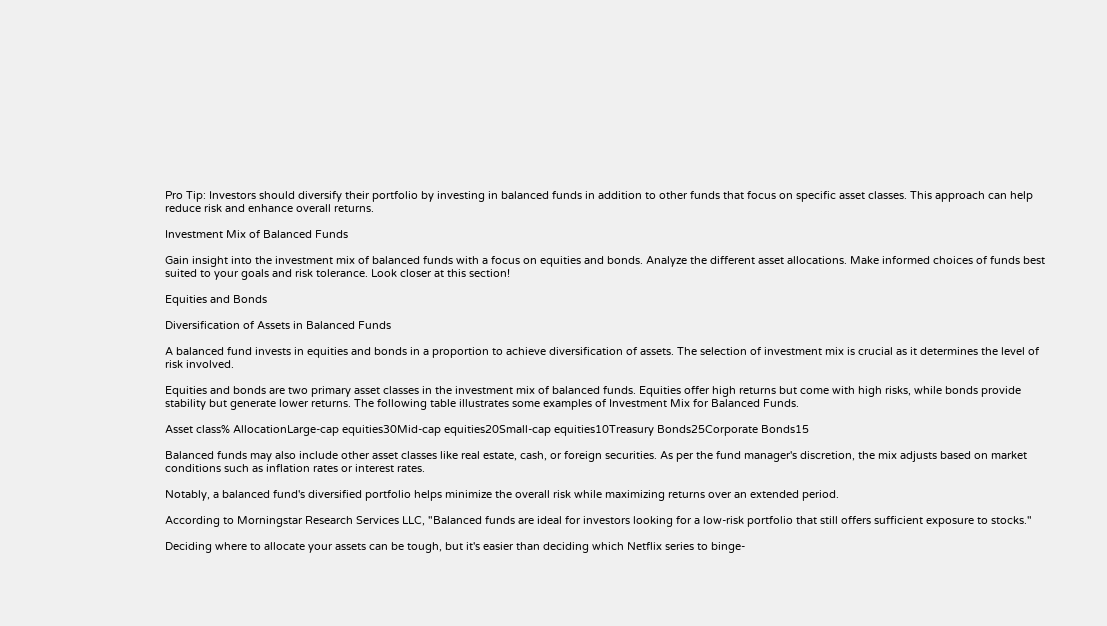Pro Tip: Investors should diversify their portfolio by investing in balanced funds in addition to other funds that focus on specific asset classes. This approach can help reduce risk and enhance overall returns.

Investment Mix of Balanced Funds

Gain insight into the investment mix of balanced funds with a focus on equities and bonds. Analyze the different asset allocations. Make informed choices of funds best suited to your goals and risk tolerance. Look closer at this section!

Equities and Bonds

Diversification of Assets in Balanced Funds

A balanced fund invests in equities and bonds in a proportion to achieve diversification of assets. The selection of investment mix is crucial as it determines the level of risk involved.

Equities and bonds are two primary asset classes in the investment mix of balanced funds. Equities offer high returns but come with high risks, while bonds provide stability but generate lower returns. The following table illustrates some examples of Investment Mix for Balanced Funds.

Asset class% AllocationLarge-cap equities30Mid-cap equities20Small-cap equities10Treasury Bonds25Corporate Bonds15

Balanced funds may also include other asset classes like real estate, cash, or foreign securities. As per the fund manager's discretion, the mix adjusts based on market conditions such as inflation rates or interest rates.

Notably, a balanced fund's diversified portfolio helps minimize the overall risk while maximizing returns over an extended period.

According to Morningstar Research Services LLC, "Balanced funds are ideal for investors looking for a low-risk portfolio that still offers sufficient exposure to stocks."

Deciding where to allocate your assets can be tough, but it's easier than deciding which Netflix series to binge-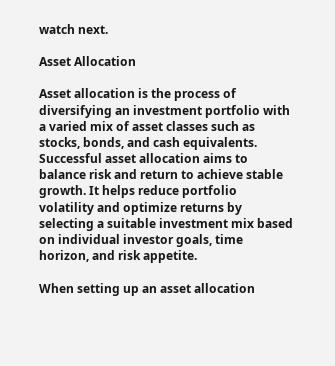watch next.

Asset Allocation

Asset allocation is the process of diversifying an investment portfolio with a varied mix of asset classes such as stocks, bonds, and cash equivalents. Successful asset allocation aims to balance risk and return to achieve stable growth. It helps reduce portfolio volatility and optimize returns by selecting a suitable investment mix based on individual investor goals, time horizon, and risk appetite.

When setting up an asset allocation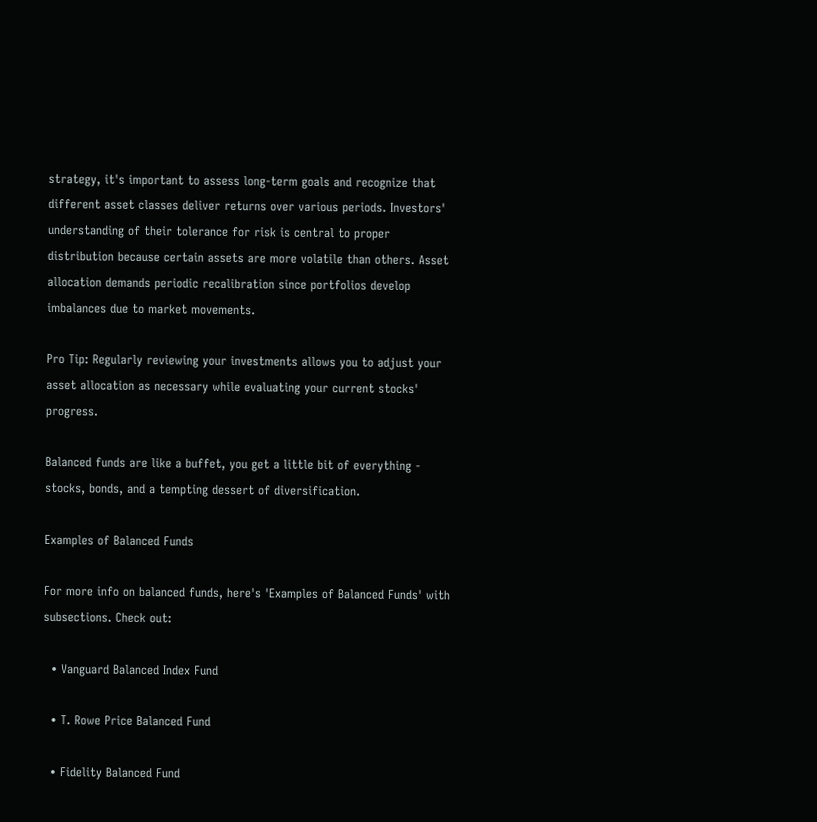strategy, it's important to assess long-term goals and recognize that different asset classes deliver returns over various periods. Investors' understanding of their tolerance for risk is central to proper distribution because certain assets are more volatile than others. Asset allocation demands periodic recalibration since portfolios develop imbalances due to market movements.

Pro Tip: Regularly reviewing your investments allows you to adjust your asset allocation as necessary while evaluating your current stocks' progress.

Balanced funds are like a buffet, you get a little bit of everything - stocks, bonds, and a tempting dessert of diversification.

Examples of Balanced Funds

For more info on balanced funds, here's 'Examples of Balanced Funds' with subsections. Check out:

  • Vanguard Balanced Index Fund

  • T. Rowe Price Balanced Fund

  • Fidelity Balanced Fund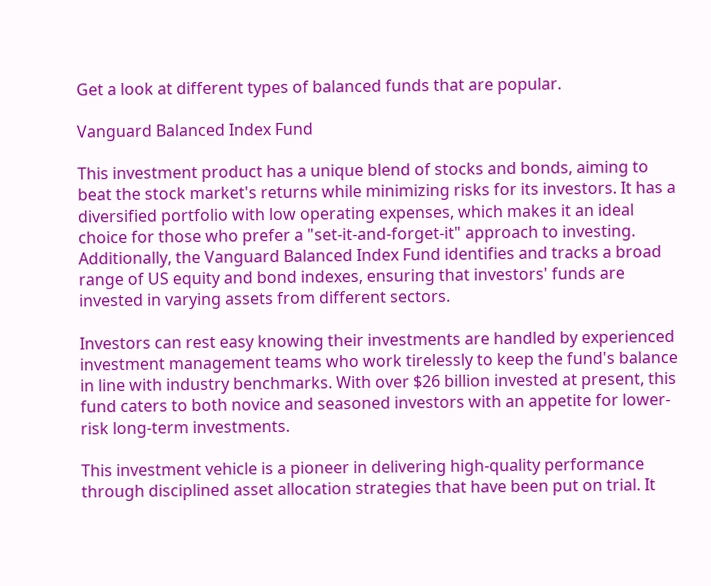Get a look at different types of balanced funds that are popular.

Vanguard Balanced Index Fund

This investment product has a unique blend of stocks and bonds, aiming to beat the stock market's returns while minimizing risks for its investors. It has a diversified portfolio with low operating expenses, which makes it an ideal choice for those who prefer a "set-it-and-forget-it" approach to investing. Additionally, the Vanguard Balanced Index Fund identifies and tracks a broad range of US equity and bond indexes, ensuring that investors' funds are invested in varying assets from different sectors.

Investors can rest easy knowing their investments are handled by experienced investment management teams who work tirelessly to keep the fund's balance in line with industry benchmarks. With over $26 billion invested at present, this fund caters to both novice and seasoned investors with an appetite for lower-risk long-term investments.

This investment vehicle is a pioneer in delivering high-quality performance through disciplined asset allocation strategies that have been put on trial. It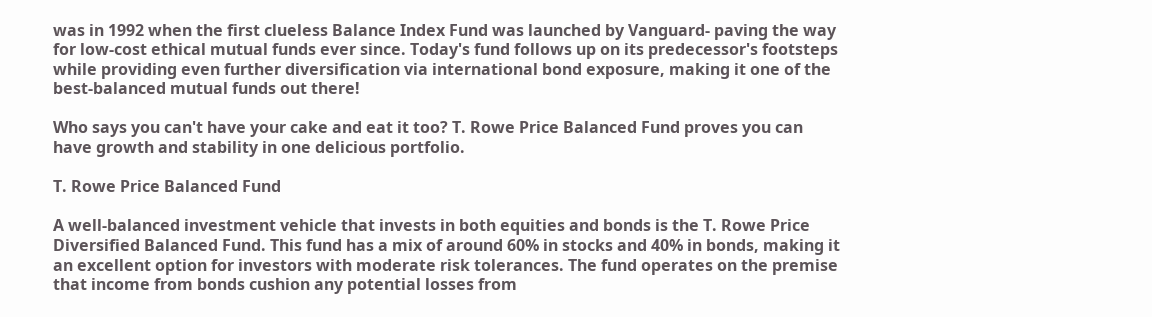was in 1992 when the first clueless Balance Index Fund was launched by Vanguard- paving the way for low-cost ethical mutual funds ever since. Today's fund follows up on its predecessor's footsteps while providing even further diversification via international bond exposure, making it one of the best-balanced mutual funds out there!

Who says you can't have your cake and eat it too? T. Rowe Price Balanced Fund proves you can have growth and stability in one delicious portfolio.

T. Rowe Price Balanced Fund

A well-balanced investment vehicle that invests in both equities and bonds is the T. Rowe Price Diversified Balanced Fund. This fund has a mix of around 60% in stocks and 40% in bonds, making it an excellent option for investors with moderate risk tolerances. The fund operates on the premise that income from bonds cushion any potential losses from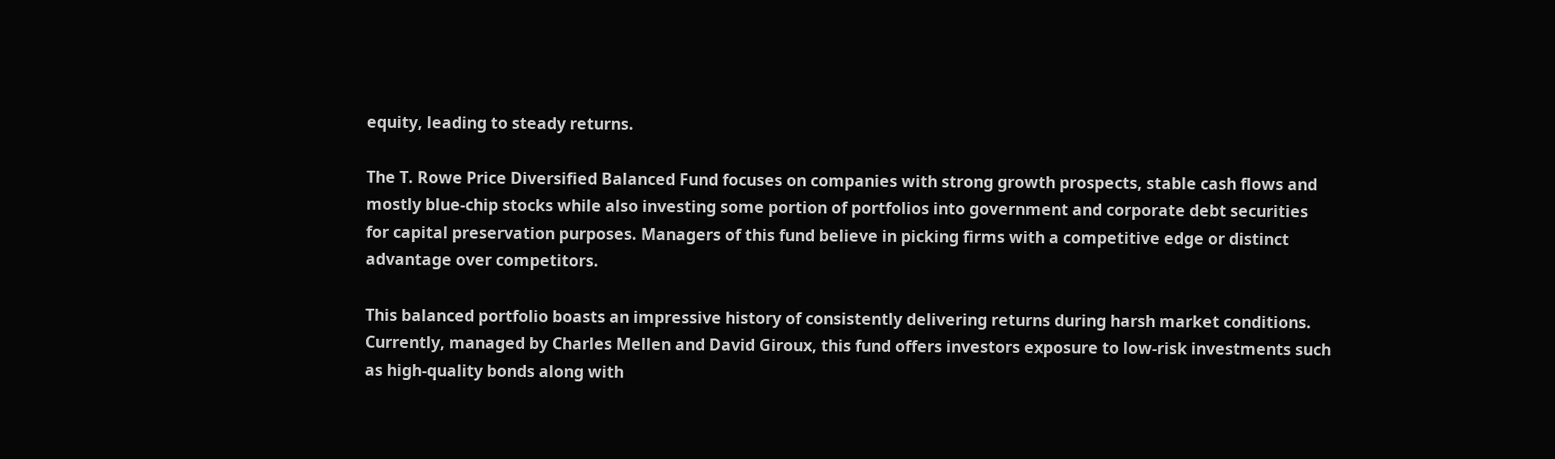equity, leading to steady returns.

The T. Rowe Price Diversified Balanced Fund focuses on companies with strong growth prospects, stable cash flows and mostly blue-chip stocks while also investing some portion of portfolios into government and corporate debt securities for capital preservation purposes. Managers of this fund believe in picking firms with a competitive edge or distinct advantage over competitors.

This balanced portfolio boasts an impressive history of consistently delivering returns during harsh market conditions. Currently, managed by Charles Mellen and David Giroux, this fund offers investors exposure to low-risk investments such as high-quality bonds along with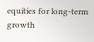equities for long-term growth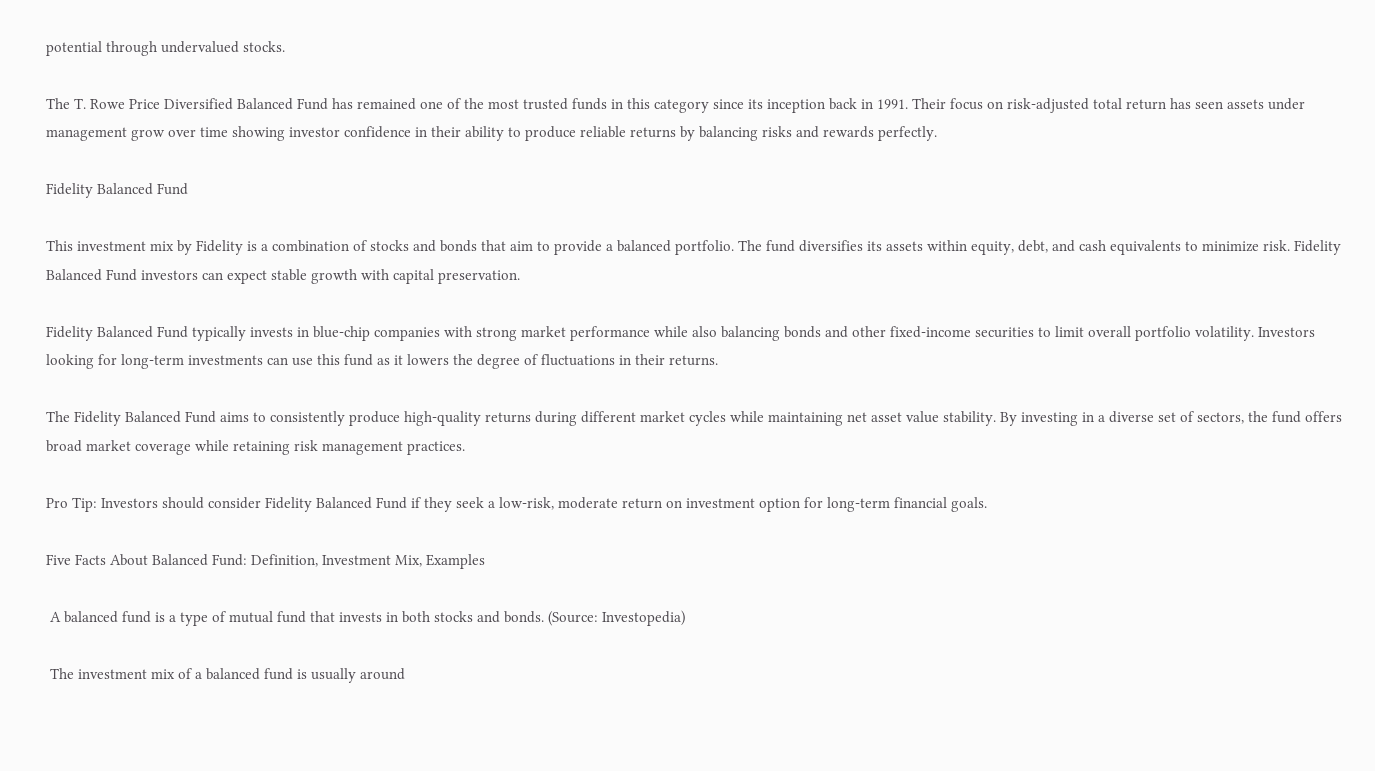potential through undervalued stocks.

The T. Rowe Price Diversified Balanced Fund has remained one of the most trusted funds in this category since its inception back in 1991. Their focus on risk-adjusted total return has seen assets under management grow over time showing investor confidence in their ability to produce reliable returns by balancing risks and rewards perfectly.

Fidelity Balanced Fund

This investment mix by Fidelity is a combination of stocks and bonds that aim to provide a balanced portfolio. The fund diversifies its assets within equity, debt, and cash equivalents to minimize risk. Fidelity Balanced Fund investors can expect stable growth with capital preservation.

Fidelity Balanced Fund typically invests in blue-chip companies with strong market performance while also balancing bonds and other fixed-income securities to limit overall portfolio volatility. Investors looking for long-term investments can use this fund as it lowers the degree of fluctuations in their returns.

The Fidelity Balanced Fund aims to consistently produce high-quality returns during different market cycles while maintaining net asset value stability. By investing in a diverse set of sectors, the fund offers broad market coverage while retaining risk management practices.

Pro Tip: Investors should consider Fidelity Balanced Fund if they seek a low-risk, moderate return on investment option for long-term financial goals.

Five Facts About Balanced Fund: Definition, Investment Mix, Examples

 A balanced fund is a type of mutual fund that invests in both stocks and bonds. (Source: Investopedia)

 The investment mix of a balanced fund is usually around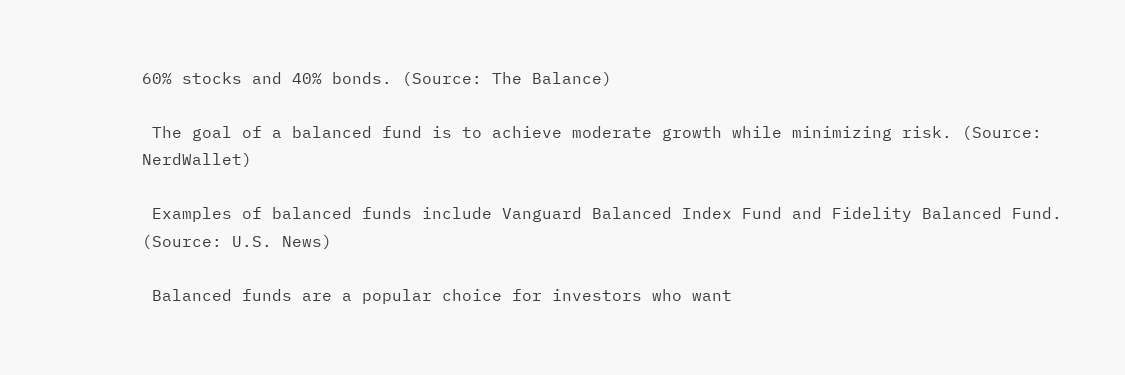60% stocks and 40% bonds. (Source: The Balance)

 The goal of a balanced fund is to achieve moderate growth while minimizing risk. (Source: NerdWallet)

 Examples of balanced funds include Vanguard Balanced Index Fund and Fidelity Balanced Fund. (Source: U.S. News)

 Balanced funds are a popular choice for investors who want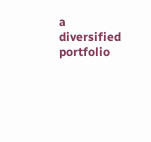a diversified portfolio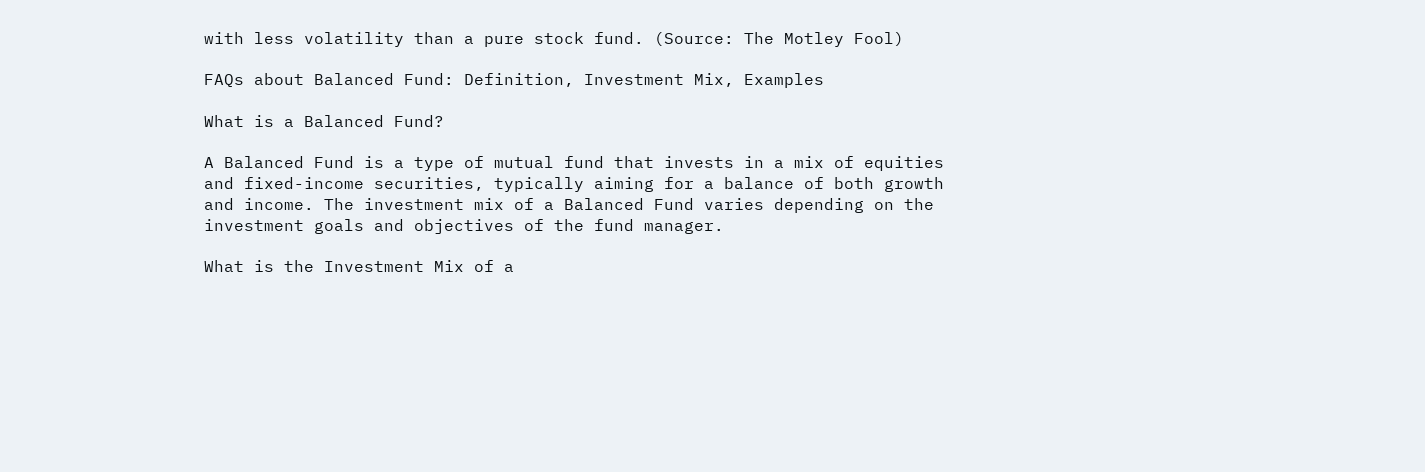with less volatility than a pure stock fund. (Source: The Motley Fool)

FAQs about Balanced Fund: Definition, Investment Mix, Examples

What is a Balanced Fund?

A Balanced Fund is a type of mutual fund that invests in a mix of equities and fixed-income securities, typically aiming for a balance of both growth and income. The investment mix of a Balanced Fund varies depending on the investment goals and objectives of the fund manager.

What is the Investment Mix of a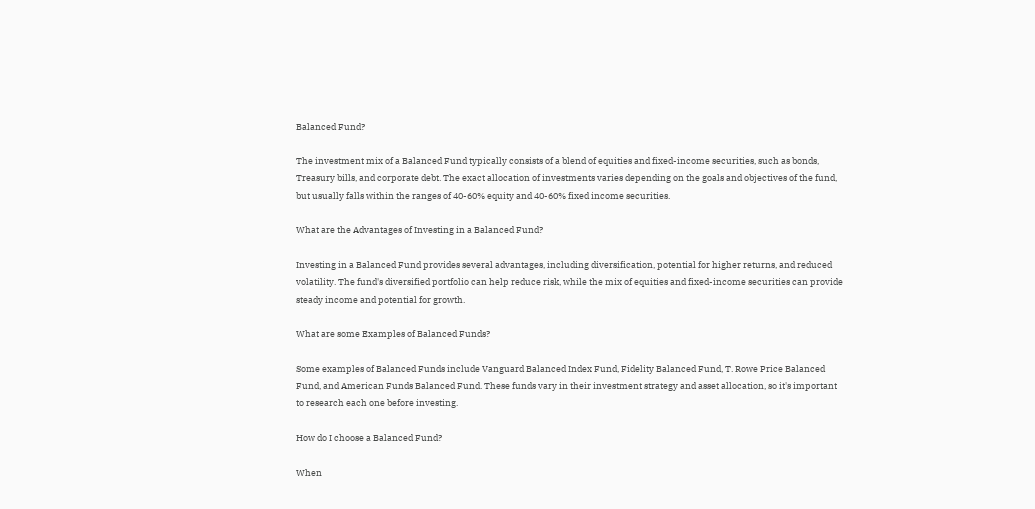Balanced Fund?

The investment mix of a Balanced Fund typically consists of a blend of equities and fixed-income securities, such as bonds, Treasury bills, and corporate debt. The exact allocation of investments varies depending on the goals and objectives of the fund, but usually falls within the ranges of 40-60% equity and 40-60% fixed income securities.

What are the Advantages of Investing in a Balanced Fund?

Investing in a Balanced Fund provides several advantages, including diversification, potential for higher returns, and reduced volatility. The fund's diversified portfolio can help reduce risk, while the mix of equities and fixed-income securities can provide steady income and potential for growth.

What are some Examples of Balanced Funds?

Some examples of Balanced Funds include Vanguard Balanced Index Fund, Fidelity Balanced Fund, T. Rowe Price Balanced Fund, and American Funds Balanced Fund. These funds vary in their investment strategy and asset allocation, so it's important to research each one before investing.

How do I choose a Balanced Fund?

When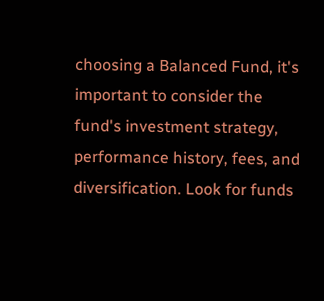choosing a Balanced Fund, it's important to consider the fund's investment strategy, performance history, fees, and diversification. Look for funds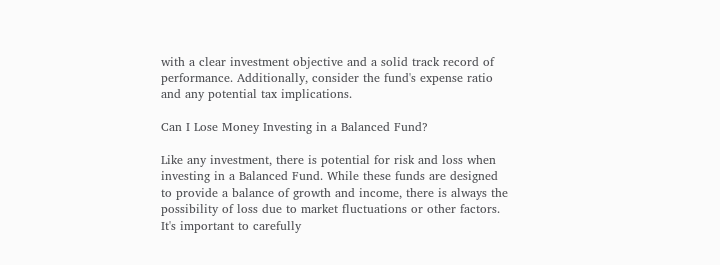with a clear investment objective and a solid track record of performance. Additionally, consider the fund's expense ratio and any potential tax implications.

Can I Lose Money Investing in a Balanced Fund?

Like any investment, there is potential for risk and loss when investing in a Balanced Fund. While these funds are designed to provide a balance of growth and income, there is always the possibility of loss due to market fluctuations or other factors. It's important to carefully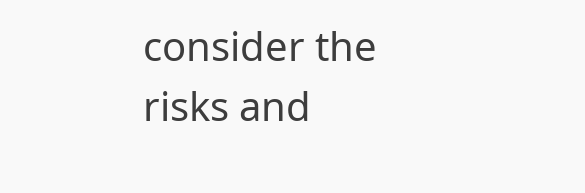consider the risks and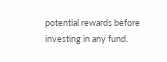potential rewards before investing in any fund.